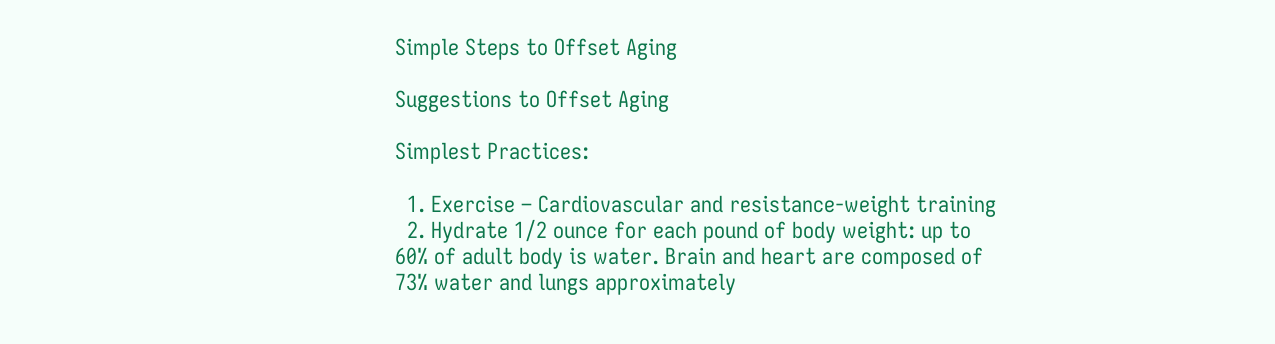Simple Steps to Offset Aging

Suggestions to Offset Aging

Simplest Practices:

  1. Exercise – Cardiovascular and resistance-weight training
  2. Hydrate 1/2 ounce for each pound of body weight: up to 60% of adult body is water. Brain and heart are composed of 73% water and lungs approximately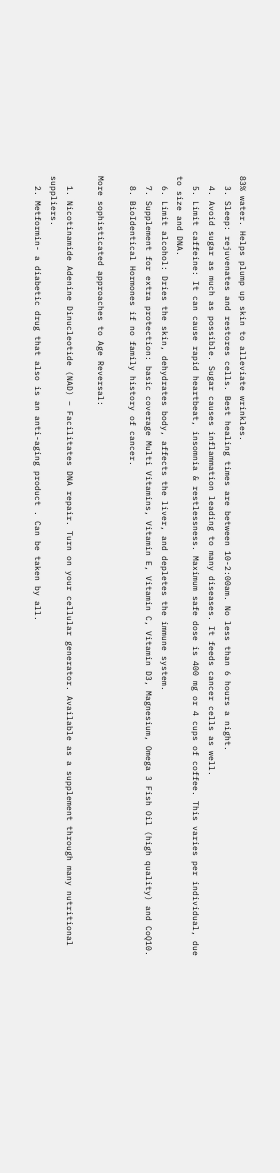83% water. Helps plump up skin to alleviate wrinkles.
  3. Sleep: rejuvenates and restores cells. Best healing times are between 10-2:00am. No less than 6 hours a night.
  4. Avoid sugar as much as possible. Sugar causes inflammation leading to many diseases. It feeds cancer cells as well.
  5. Limit caffeine: It can cause rapid heartbeat, insomnia & restlessness. Maximum safe dose is 400 mg or 4 cups of coffee. This varies per individual, due to size and DNA.
  6. Limit alcohol: Dries the skin, dehydrates body, affects the liver, and depletes the immune system.
  7. Supplement for extra protection: basic coverage Multi Vitamins, Vitamin E, Vitamin C, Vitamin D3, Magnesium, Omega 3 Fish Oil (high quality) and CoQ10.
  8. BioIdentical Hormones if no family history of cancer.

More sophisticated approaches to Age Reversal:

  1. Nicotinamide Adenine Dinucleotide (NAD) – Facilitates DNA repair. Turn on your cellular generator. Available as a supplement through many nutritional suppliers.
  2. Metformin- a diabetic drug that also is an anti-aging product . Can be taken by all.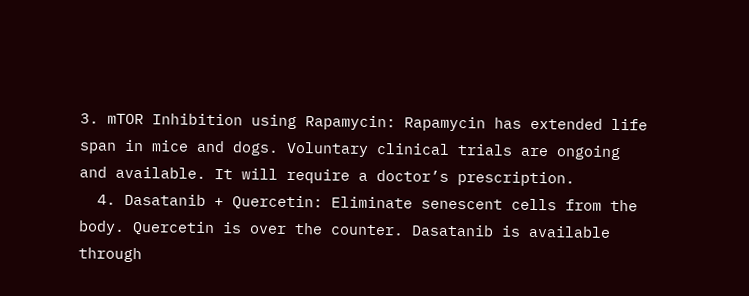3. mTOR Inhibition using Rapamycin: Rapamycin has extended life span in mice and dogs. Voluntary clinical trials are ongoing and available. It will require a doctor’s prescription.
  4. Dasatanib + Quercetin: Eliminate senescent cells from the body. Quercetin is over the counter. Dasatanib is available through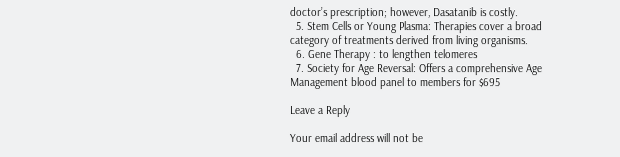doctor’s prescription; however, Dasatanib is costly.
  5. Stem Cells or Young Plasma: Therapies cover a broad category of treatments derived from living organisms.
  6. Gene Therapy : to lengthen telomeres
  7. Society for Age Reversal: Offers a comprehensive Age Management blood panel to members for $695

Leave a Reply

Your email address will not be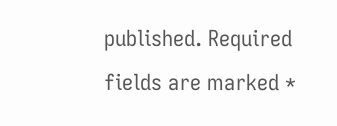published. Required fields are marked *